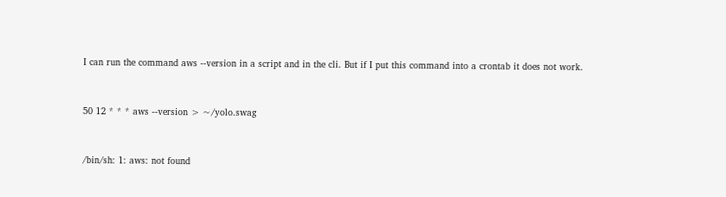I can run the command aws --version in a script and in the cli. But if I put this command into a crontab it does not work.


50 12 * * * aws --version > ~/yolo.swag


/bin/sh: 1: aws: not found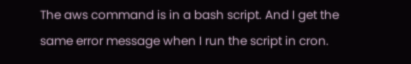The aws command is in a bash script. And I get the same error message when I run the script in cron.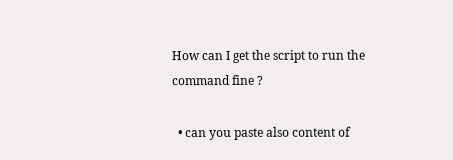How can I get the script to run the command fine ?

  • can you paste also content of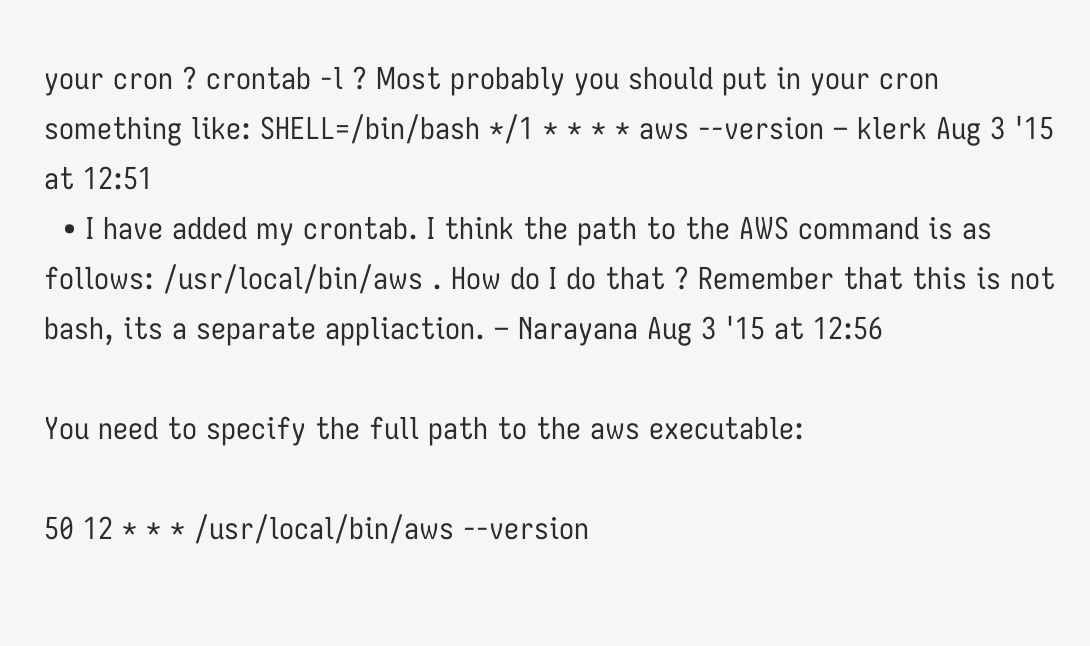your cron ? crontab -l ? Most probably you should put in your cron something like: SHELL=/bin/bash */1 * * * * aws --version – klerk Aug 3 '15 at 12:51
  • I have added my crontab. I think the path to the AWS command is as follows: /usr/local/bin/aws . How do I do that ? Remember that this is not bash, its a separate appliaction. – Narayana Aug 3 '15 at 12:56

You need to specify the full path to the aws executable:

50 12 * * * /usr/local/bin/aws --version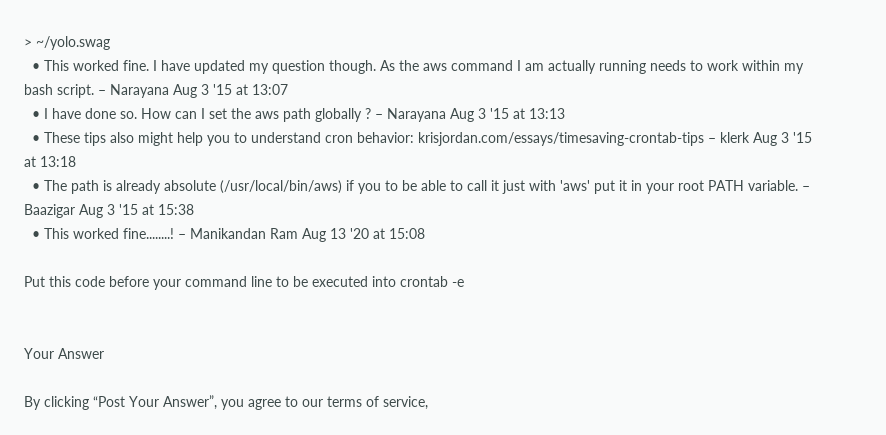> ~/yolo.swag
  • This worked fine. I have updated my question though. As the aws command I am actually running needs to work within my bash script. – Narayana Aug 3 '15 at 13:07
  • I have done so. How can I set the aws path globally ? – Narayana Aug 3 '15 at 13:13
  • These tips also might help you to understand cron behavior: krisjordan.com/essays/timesaving-crontab-tips – klerk Aug 3 '15 at 13:18
  • The path is already absolute (/usr/local/bin/aws) if you to be able to call it just with 'aws' put it in your root PATH variable. – Baazigar Aug 3 '15 at 15:38
  • This worked fine........! – Manikandan Ram Aug 13 '20 at 15:08

Put this code before your command line to be executed into crontab -e


Your Answer

By clicking “Post Your Answer”, you agree to our terms of service,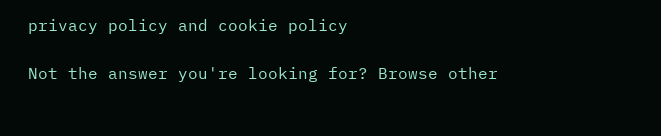privacy policy and cookie policy

Not the answer you're looking for? Browse other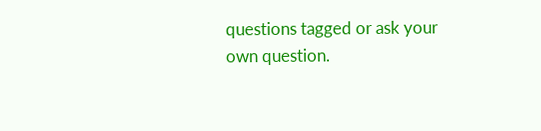questions tagged or ask your own question.